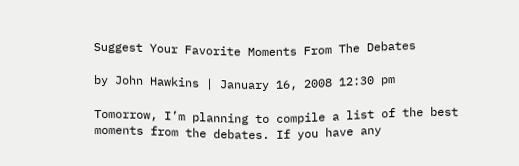Suggest Your Favorite Moments From The Debates

by John Hawkins | January 16, 2008 12:30 pm

Tomorrow, I’m planning to compile a list of the best moments from the debates. If you have any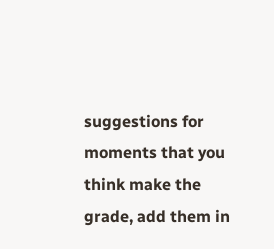suggestions for moments that you think make the grade, add them in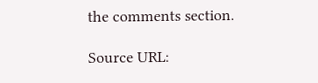the comments section.

Source URL: